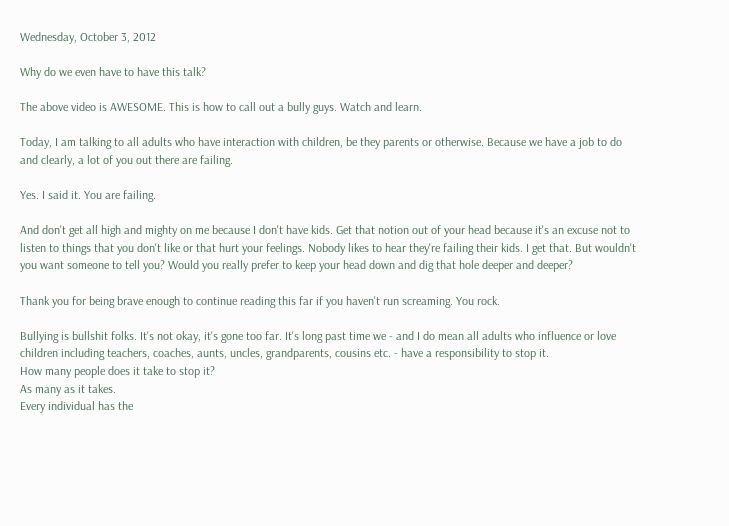Wednesday, October 3, 2012

Why do we even have to have this talk?

The above video is AWESOME. This is how to call out a bully guys. Watch and learn.

Today, I am talking to all adults who have interaction with children, be they parents or otherwise. Because we have a job to do and clearly, a lot of you out there are failing.

Yes. I said it. You are failing.

And don't get all high and mighty on me because I don't have kids. Get that notion out of your head because it's an excuse not to listen to things that you don't like or that hurt your feelings. Nobody likes to hear they're failing their kids. I get that. But wouldn't you want someone to tell you? Would you really prefer to keep your head down and dig that hole deeper and deeper?

Thank you for being brave enough to continue reading this far if you haven't run screaming. You rock.

Bullying is bullshit folks. It's not okay, it's gone too far. It's long past time we - and I do mean all adults who influence or love children including teachers, coaches, aunts, uncles, grandparents, cousins etc. - have a responsibility to stop it.
How many people does it take to stop it?
As many as it takes.
Every individual has the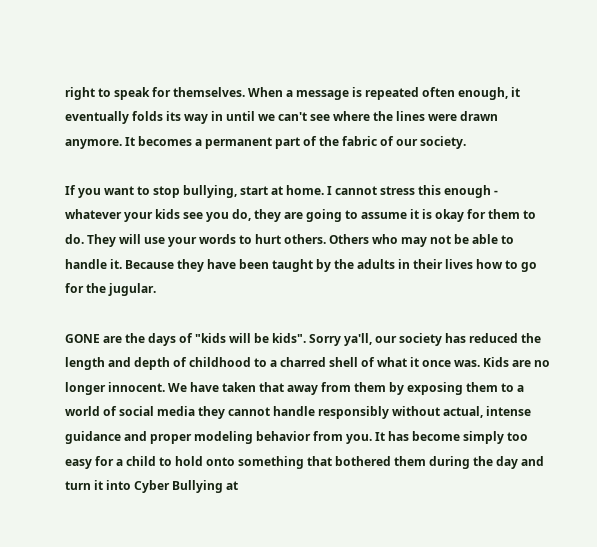right to speak for themselves. When a message is repeated often enough, it eventually folds its way in until we can't see where the lines were drawn anymore. It becomes a permanent part of the fabric of our society.

If you want to stop bullying, start at home. I cannot stress this enough - whatever your kids see you do, they are going to assume it is okay for them to do. They will use your words to hurt others. Others who may not be able to handle it. Because they have been taught by the adults in their lives how to go for the jugular.

GONE are the days of "kids will be kids". Sorry ya'll, our society has reduced the length and depth of childhood to a charred shell of what it once was. Kids are no longer innocent. We have taken that away from them by exposing them to a world of social media they cannot handle responsibly without actual, intense guidance and proper modeling behavior from you. It has become simply too easy for a child to hold onto something that bothered them during the day and turn it into Cyber Bullying at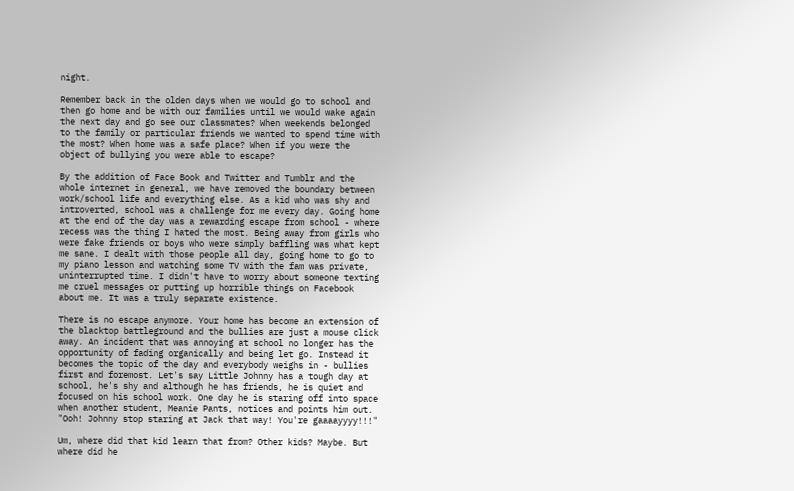night.

Remember back in the olden days when we would go to school and then go home and be with our families until we would wake again the next day and go see our classmates? When weekends belonged to the family or particular friends we wanted to spend time with the most? When home was a safe place? When if you were the object of bullying you were able to escape?

By the addition of Face Book and Twitter and Tumblr and the whole internet in general, we have removed the boundary between work/school life and everything else. As a kid who was shy and introverted, school was a challenge for me every day. Going home at the end of the day was a rewarding escape from school - where recess was the thing I hated the most. Being away from girls who were fake friends or boys who were simply baffling was what kept me sane. I dealt with those people all day, going home to go to my piano lesson and watching some TV with the fam was private, uninterrupted time. I didn't have to worry about someone texting me cruel messages or putting up horrible things on Facebook about me. It was a truly separate existence.

There is no escape anymore. Your home has become an extension of the blacktop battleground and the bullies are just a mouse click away. An incident that was annoying at school no longer has the opportunity of fading organically and being let go. Instead it becomes the topic of the day and everybody weighs in - bullies first and foremost. Let's say Little Johnny has a tough day at school, he's shy and although he has friends, he is quiet and focused on his school work. One day he is staring off into space when another student, Meanie Pants, notices and points him out. "Ooh! Johnny stop staring at Jack that way! You're gaaaayyyy!!!"

Um, where did that kid learn that from? Other kids? Maybe. But where did he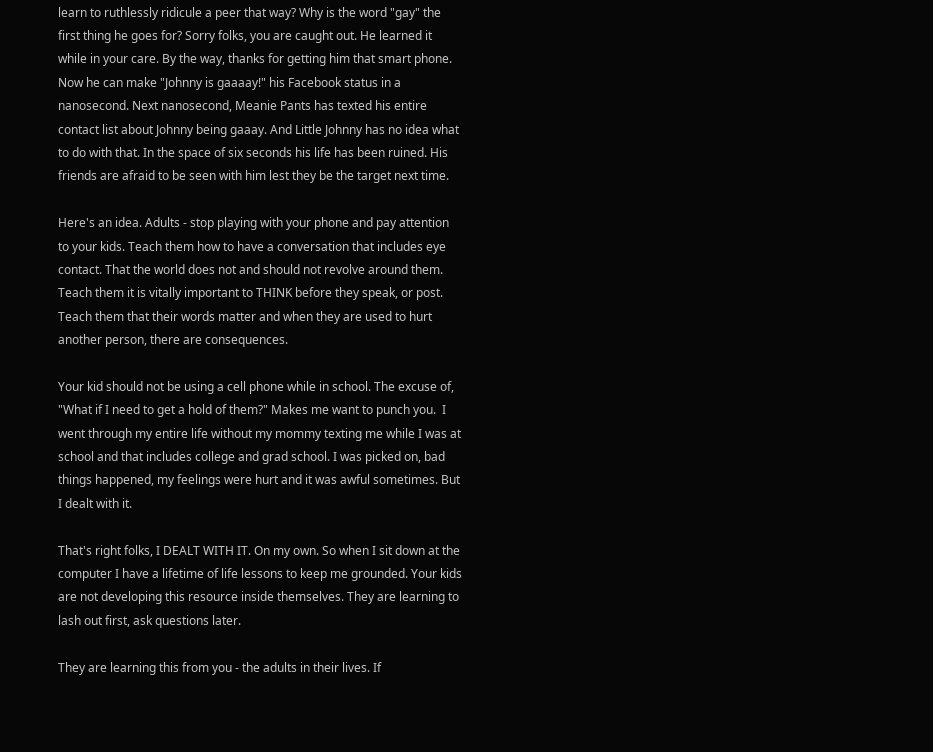learn to ruthlessly ridicule a peer that way? Why is the word "gay" the first thing he goes for? Sorry folks, you are caught out. He learned it while in your care. By the way, thanks for getting him that smart phone. Now he can make "Johnny is gaaaay!" his Facebook status in a nanosecond. Next nanosecond, Meanie Pants has texted his entire contact list about Johnny being gaaay. And Little Johnny has no idea what to do with that. In the space of six seconds his life has been ruined. His friends are afraid to be seen with him lest they be the target next time.

Here's an idea. Adults - stop playing with your phone and pay attention to your kids. Teach them how to have a conversation that includes eye contact. That the world does not and should not revolve around them. Teach them it is vitally important to THINK before they speak, or post. Teach them that their words matter and when they are used to hurt another person, there are consequences.

Your kid should not be using a cell phone while in school. The excuse of, "What if I need to get a hold of them?" Makes me want to punch you.  I went through my entire life without my mommy texting me while I was at school and that includes college and grad school. I was picked on, bad things happened, my feelings were hurt and it was awful sometimes. But I dealt with it.

That's right folks, I DEALT WITH IT. On my own. So when I sit down at the computer I have a lifetime of life lessons to keep me grounded. Your kids are not developing this resource inside themselves. They are learning to lash out first, ask questions later.

They are learning this from you - the adults in their lives. If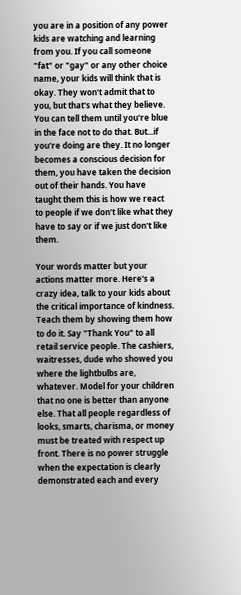you are in a position of any power kids are watching and learning from you. If you call someone "fat" or "gay" or any other choice name, your kids will think that is okay. They won't admit that to you, but that's what they believe. You can tell them until you're blue in the face not to do that. But...if you're doing are they. It no longer becomes a conscious decision for them, you have taken the decision out of their hands. You have taught them this is how we react to people if we don't like what they have to say or if we just don't like them.

Your words matter but your actions matter more. Here's a crazy idea, talk to your kids about the critical importance of kindness. Teach them by showing them how to do it. Say "Thank You" to all retail service people. The cashiers, waitresses, dude who showed you where the lightbulbs are, whatever. Model for your children that no one is better than anyone else. That all people regardless of looks, smarts, charisma, or money must be treated with respect up front. There is no power struggle when the expectation is clearly demonstrated each and every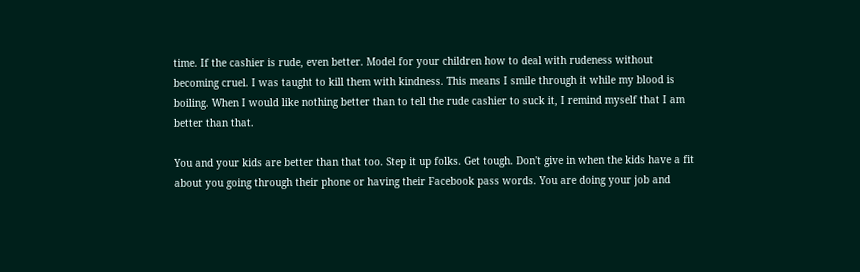time. If the cashier is rude, even better. Model for your children how to deal with rudeness without becoming cruel. I was taught to kill them with kindness. This means I smile through it while my blood is boiling. When I would like nothing better than to tell the rude cashier to suck it, I remind myself that I am better than that.

You and your kids are better than that too. Step it up folks. Get tough. Don't give in when the kids have a fit about you going through their phone or having their Facebook pass words. You are doing your job and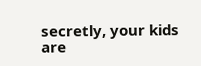secretly, your kids are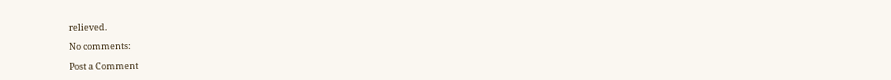relieved.

No comments:

Post a Comment